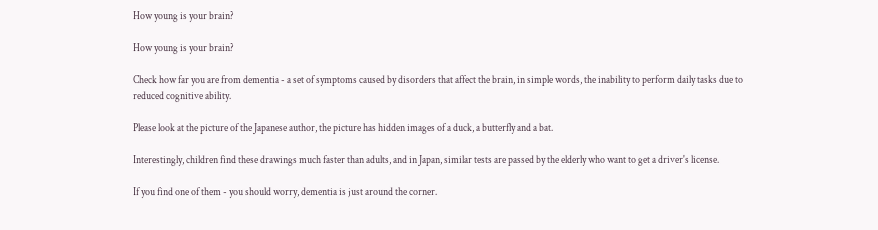How young is your brain?

How young is your brain?

Check how far you are from dementia - a set of symptoms caused by disorders that affect the brain, in simple words, the inability to perform daily tasks due to reduced cognitive ability.

Please look at the picture of the Japanese author, the picture has hidden images of a duck, a butterfly and a bat.

Interestingly, children find these drawings much faster than adults, and in Japan, similar tests are passed by the elderly who want to get a driver's license.

If you find one of them - you should worry, dementia is just around the corner.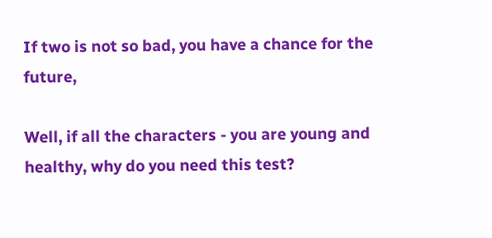If two is not so bad, you have a chance for the future,

Well, if all the characters - you are young and healthy, why do you need this test?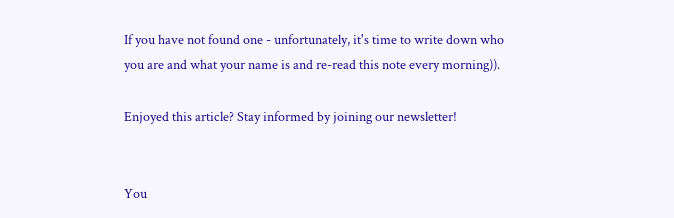If you have not found one - unfortunately, it's time to write down who you are and what your name is and re-read this note every morning)).

Enjoyed this article? Stay informed by joining our newsletter!


You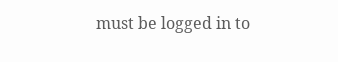must be logged in to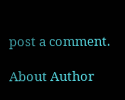post a comment.

About Author